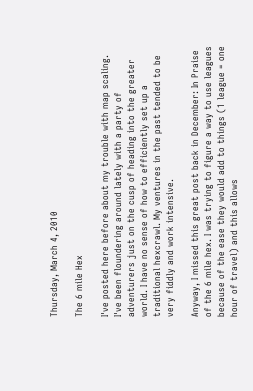Thursday, March 4, 2010

The 6 mile Hex

I've posted here before about my trouble with map scaling. I've been floundering around lately with a party of adventurers just on the cusp of heading into the greater world. I have no sense of how to efficiently set up a traditional hexcrawl. My ventures in the past tended to be very fiddly and work intensive.

Anyway, I missed this great post back in December: In Praise of the 6 mile hex. I was trying to figure a way to use leagues because of the ease they would add to things (1 league = one hour of travel) and this allows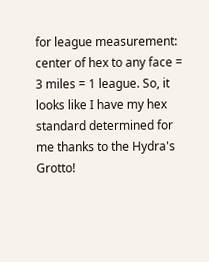for league measurement: center of hex to any face = 3 miles = 1 league. So, it looks like I have my hex standard determined for me thanks to the Hydra's Grotto!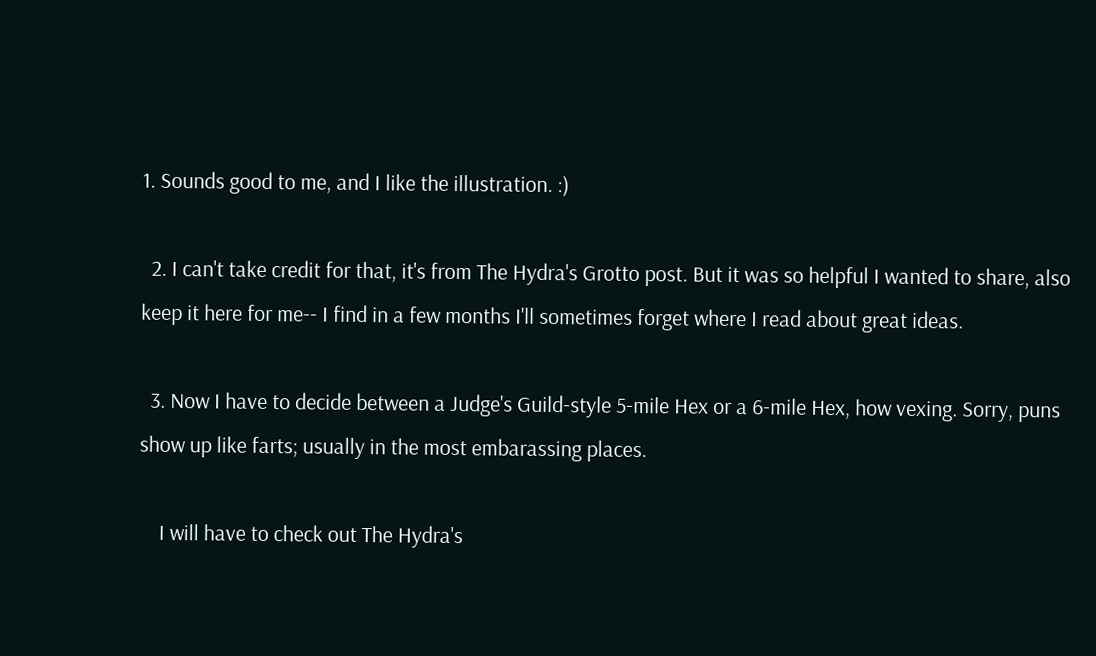1. Sounds good to me, and I like the illustration. :)

  2. I can't take credit for that, it's from The Hydra's Grotto post. But it was so helpful I wanted to share, also keep it here for me-- I find in a few months I'll sometimes forget where I read about great ideas.

  3. Now I have to decide between a Judge's Guild-style 5-mile Hex or a 6-mile Hex, how vexing. Sorry, puns show up like farts; usually in the most embarassing places.

    I will have to check out The Hydra's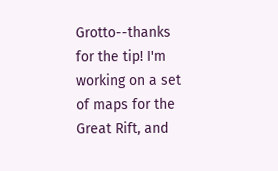Grotto--thanks for the tip! I'm working on a set of maps for the Great Rift, and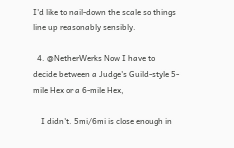I'd like to nail-down the scale so things line up reasonably sensibly.

  4. @NetherWerks Now I have to decide between a Judge's Guild-style 5-mile Hex or a 6-mile Hex,

    I didn't. 5mi/6mi is close enough in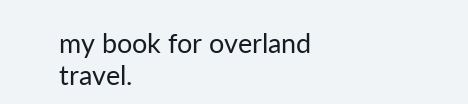my book for overland travel.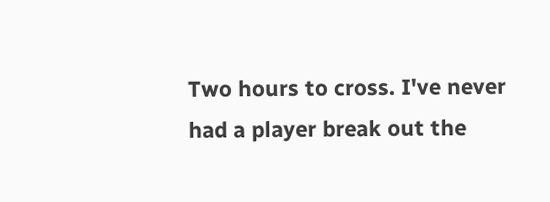Two hours to cross. I've never had a player break out the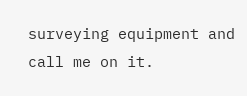surveying equipment and call me on it.